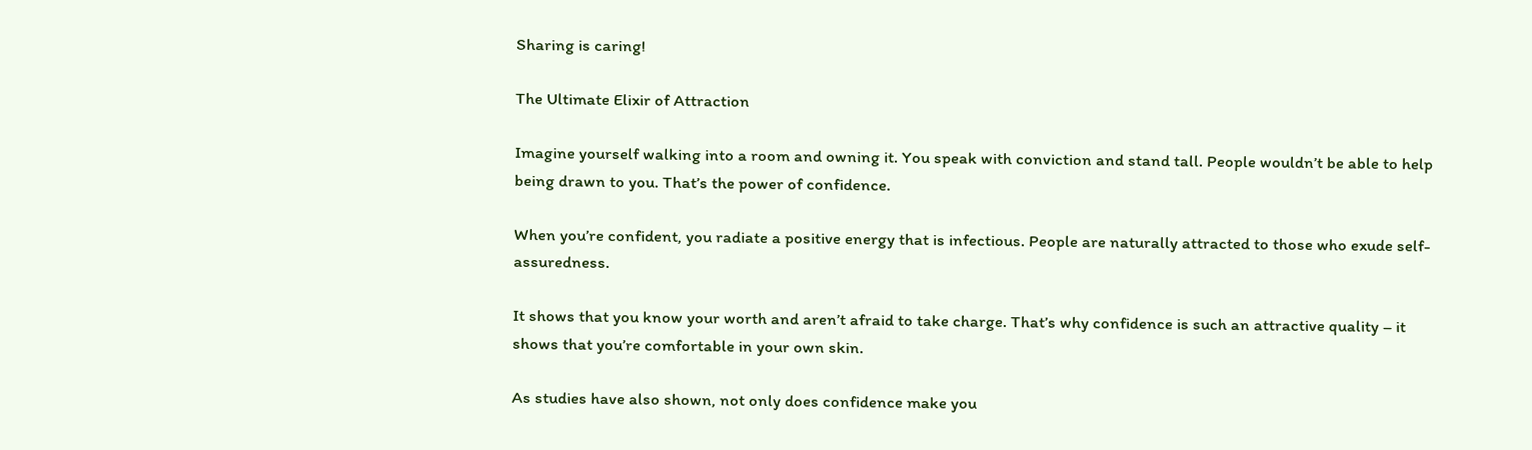Sharing is caring!

The Ultimate Elixir of Attraction

Imagine yourself walking into a room and owning it. You speak with conviction and stand tall. People wouldn’t be able to help being drawn to you. That’s the power of confidence.

When you’re confident, you radiate a positive energy that is infectious. People are naturally attracted to those who exude self-assuredness.

It shows that you know your worth and aren’t afraid to take charge. That’s why confidence is such an attractive quality – it shows that you’re comfortable in your own skin.

As studies have also shown, not only does confidence make you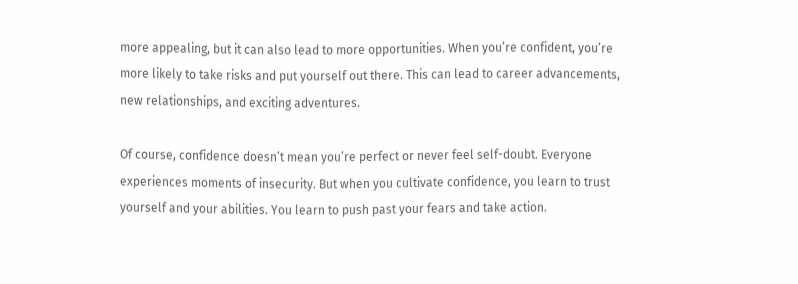more appealing, but it can also lead to more opportunities. When you’re confident, you’re more likely to take risks and put yourself out there. This can lead to career advancements, new relationships, and exciting adventures.

Of course, confidence doesn’t mean you’re perfect or never feel self-doubt. Everyone experiences moments of insecurity. But when you cultivate confidence, you learn to trust yourself and your abilities. You learn to push past your fears and take action.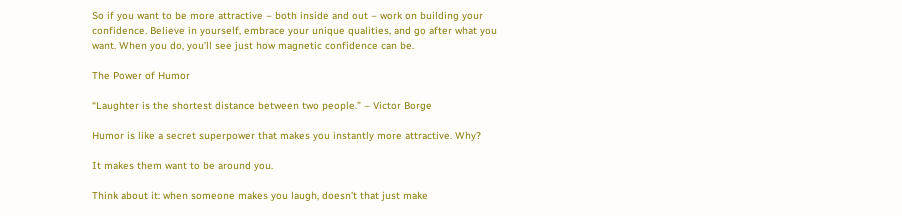So if you want to be more attractive – both inside and out – work on building your confidence. Believe in yourself, embrace your unique qualities, and go after what you want. When you do, you’ll see just how magnetic confidence can be.

The Power of Humor

“Laughter is the shortest distance between two people.” – Victor Borge

Humor is like a secret superpower that makes you instantly more attractive. Why?

It makes them want to be around you.

Think about it: when someone makes you laugh, doesn’t that just make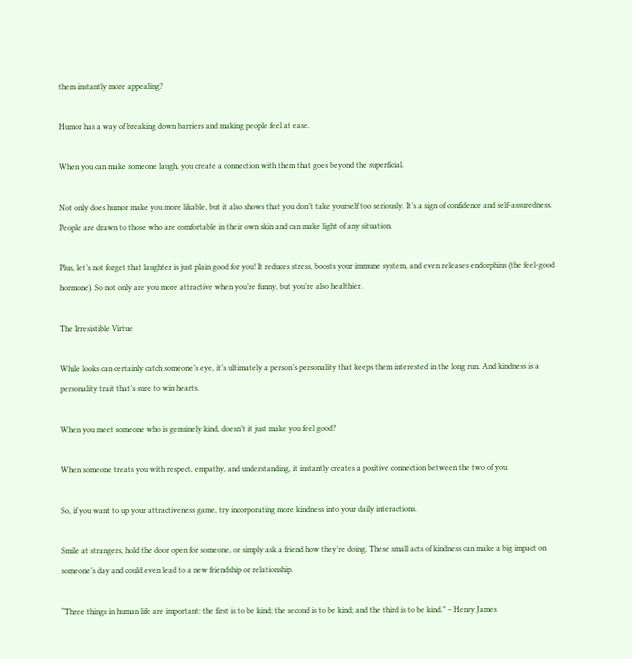them instantly more appealing?

Humor has a way of breaking down barriers and making people feel at ease.

When you can make someone laugh, you create a connection with them that goes beyond the superficial.

Not only does humor make you more likable, but it also shows that you don’t take yourself too seriously. It’s a sign of confidence and self-assuredness. People are drawn to those who are comfortable in their own skin and can make light of any situation.

Plus, let’s not forget that laughter is just plain good for you! It reduces stress, boosts your immune system, and even releases endorphins (the feel-good hormone). So not only are you more attractive when you’re funny, but you’re also healthier.

The Irresistible Virtue

While looks can certainly catch someone’s eye, it’s ultimately a person’s personality that keeps them interested in the long run. And kindness is a personality trait that’s sure to win hearts.

When you meet someone who is genuinely kind, doesn’t it just make you feel good?

When someone treats you with respect, empathy, and understanding, it instantly creates a positive connection between the two of you.

So, if you want to up your attractiveness game, try incorporating more kindness into your daily interactions.

Smile at strangers, hold the door open for someone, or simply ask a friend how they’re doing. These small acts of kindness can make a big impact on someone’s day and could even lead to a new friendship or relationship.

“Three things in human life are important: the first is to be kind; the second is to be kind; and the third is to be kind.” – Henry James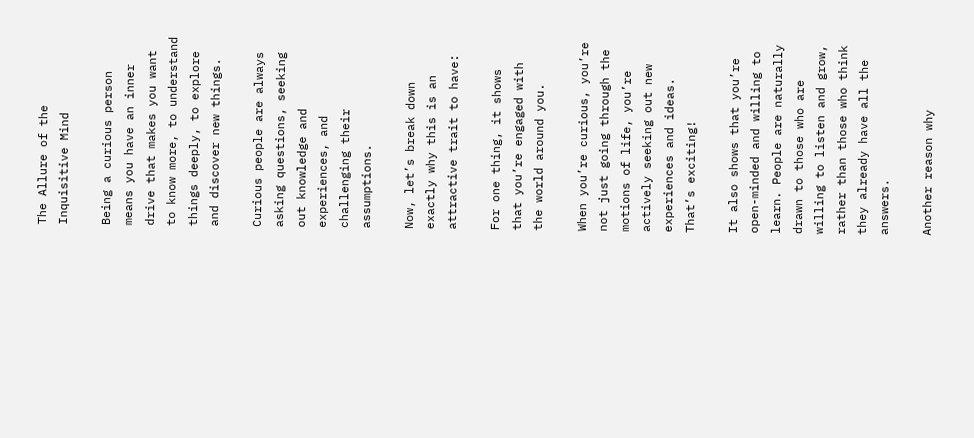The Allure of the Inquisitive Mind

Being a curious person means you have an inner drive that makes you want to know more, to understand things deeply, to explore and discover new things.

Curious people are always asking questions, seeking out knowledge and experiences, and challenging their assumptions.

Now, let’s break down exactly why this is an attractive trait to have:

For one thing, it shows that you’re engaged with the world around you.

When you’re curious, you’re not just going through the motions of life, you’re actively seeking out new experiences and ideas. That’s exciting!

It also shows that you’re open-minded and willing to learn. People are naturally drawn to those who are willing to listen and grow, rather than those who think they already have all the answers.

Another reason why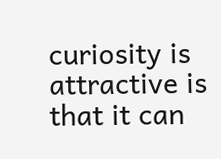curiosity is attractive is that it can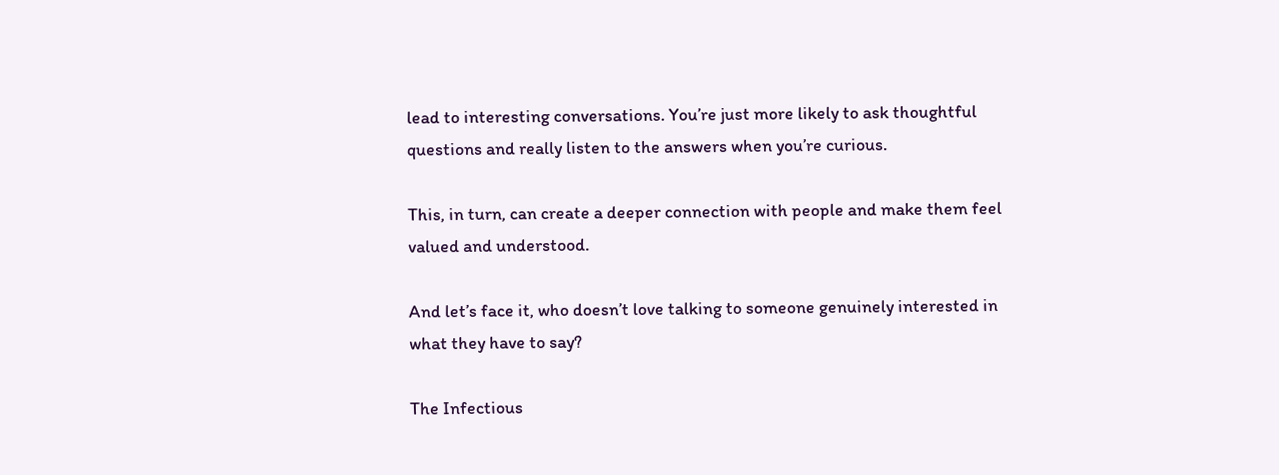lead to interesting conversations. You’re just more likely to ask thoughtful questions and really listen to the answers when you’re curious.

This, in turn, can create a deeper connection with people and make them feel valued and understood.

And let’s face it, who doesn’t love talking to someone genuinely interested in what they have to say?

The Infectious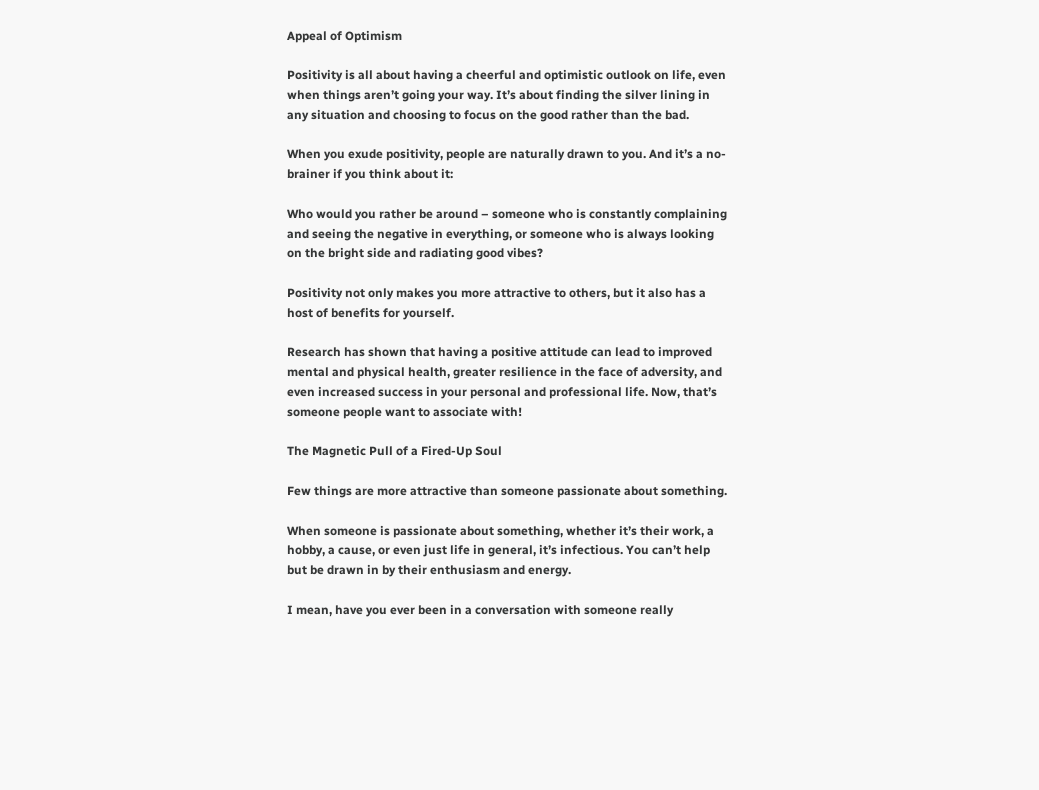Appeal of Optimism

Positivity is all about having a cheerful and optimistic outlook on life, even when things aren’t going your way. It’s about finding the silver lining in any situation and choosing to focus on the good rather than the bad.

When you exude positivity, people are naturally drawn to you. And it’s a no-brainer if you think about it:

Who would you rather be around – someone who is constantly complaining and seeing the negative in everything, or someone who is always looking on the bright side and radiating good vibes?

Positivity not only makes you more attractive to others, but it also has a host of benefits for yourself.

Research has shown that having a positive attitude can lead to improved mental and physical health, greater resilience in the face of adversity, and even increased success in your personal and professional life. Now, that’s someone people want to associate with!

The Magnetic Pull of a Fired-Up Soul

Few things are more attractive than someone passionate about something.

When someone is passionate about something, whether it’s their work, a hobby, a cause, or even just life in general, it’s infectious. You can’t help but be drawn in by their enthusiasm and energy.

I mean, have you ever been in a conversation with someone really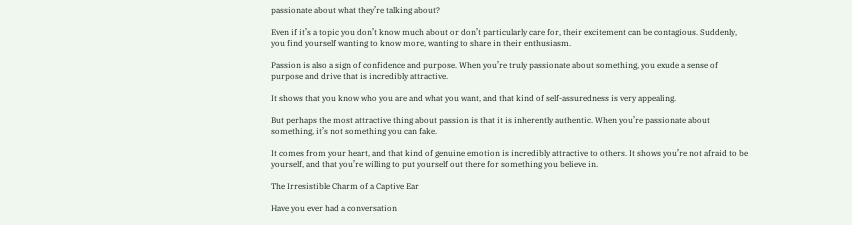passionate about what they’re talking about?

Even if it’s a topic you don’t know much about or don’t particularly care for, their excitement can be contagious. Suddenly, you find yourself wanting to know more, wanting to share in their enthusiasm.

Passion is also a sign of confidence and purpose. When you’re truly passionate about something, you exude a sense of purpose and drive that is incredibly attractive.

It shows that you know who you are and what you want, and that kind of self-assuredness is very appealing.

But perhaps the most attractive thing about passion is that it is inherently authentic. When you’re passionate about something, it’s not something you can fake.

It comes from your heart, and that kind of genuine emotion is incredibly attractive to others. It shows you’re not afraid to be yourself, and that you’re willing to put yourself out there for something you believe in.

The Irresistible Charm of a Captive Ear

Have you ever had a conversation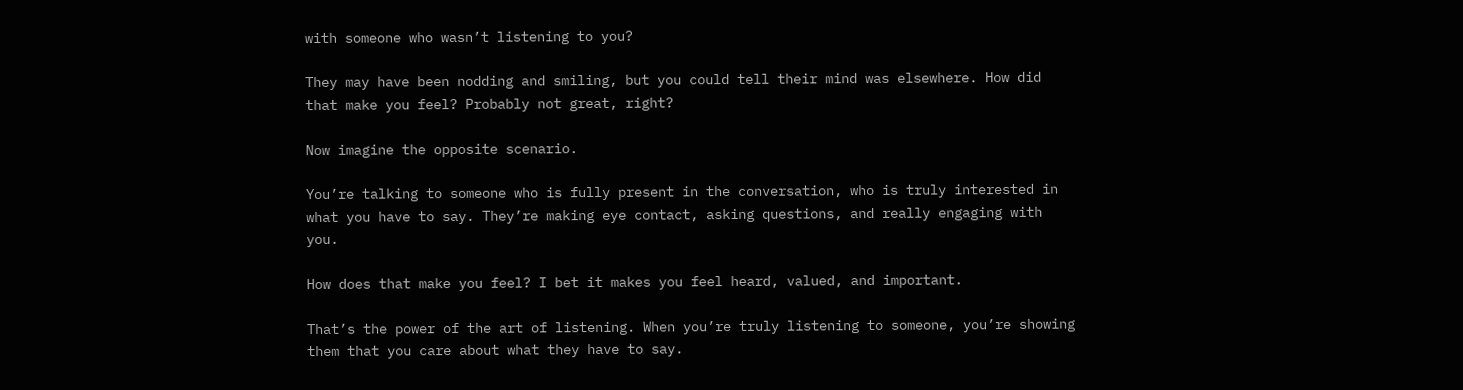with someone who wasn’t listening to you?

They may have been nodding and smiling, but you could tell their mind was elsewhere. How did that make you feel? Probably not great, right?

Now imagine the opposite scenario.

You’re talking to someone who is fully present in the conversation, who is truly interested in what you have to say. They’re making eye contact, asking questions, and really engaging with you.

How does that make you feel? I bet it makes you feel heard, valued, and important.

That’s the power of the art of listening. When you’re truly listening to someone, you’re showing them that you care about what they have to say.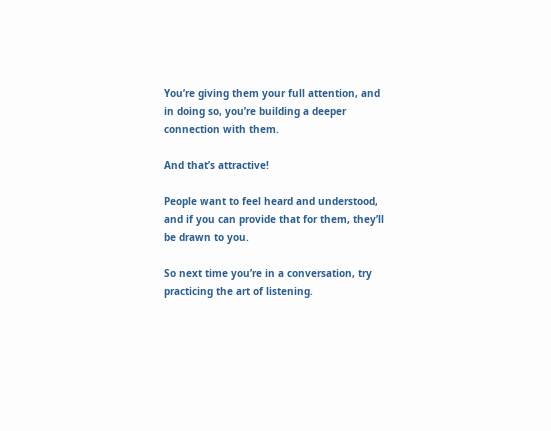You’re giving them your full attention, and in doing so, you’re building a deeper connection with them.

And that’s attractive!

People want to feel heard and understood, and if you can provide that for them, they’ll be drawn to you.

So next time you’re in a conversation, try practicing the art of listening.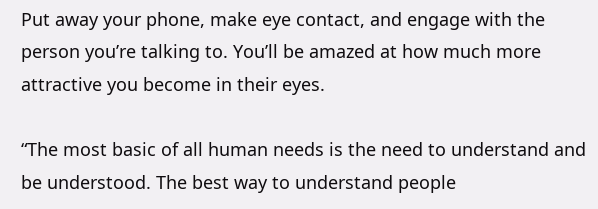Put away your phone, make eye contact, and engage with the person you’re talking to. You’ll be amazed at how much more attractive you become in their eyes.

“The most basic of all human needs is the need to understand and be understood. The best way to understand people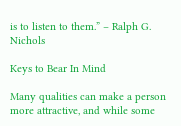is to listen to them.” – Ralph G. Nichols

Keys to Bear In Mind

Many qualities can make a person more attractive, and while some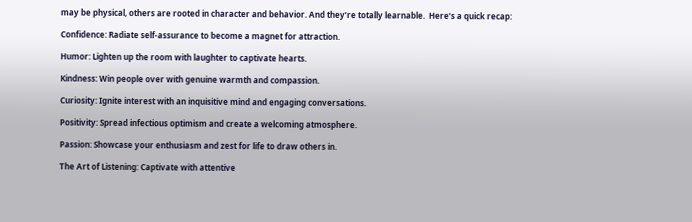may be physical, others are rooted in character and behavior. And they’re totally learnable.  Here’s a quick recap:

Confidence: Radiate self-assurance to become a magnet for attraction.

Humor: Lighten up the room with laughter to captivate hearts.

Kindness: Win people over with genuine warmth and compassion.

Curiosity: Ignite interest with an inquisitive mind and engaging conversations.

Positivity: Spread infectious optimism and create a welcoming atmosphere.

Passion: Showcase your enthusiasm and zest for life to draw others in.

The Art of Listening: Captivate with attentive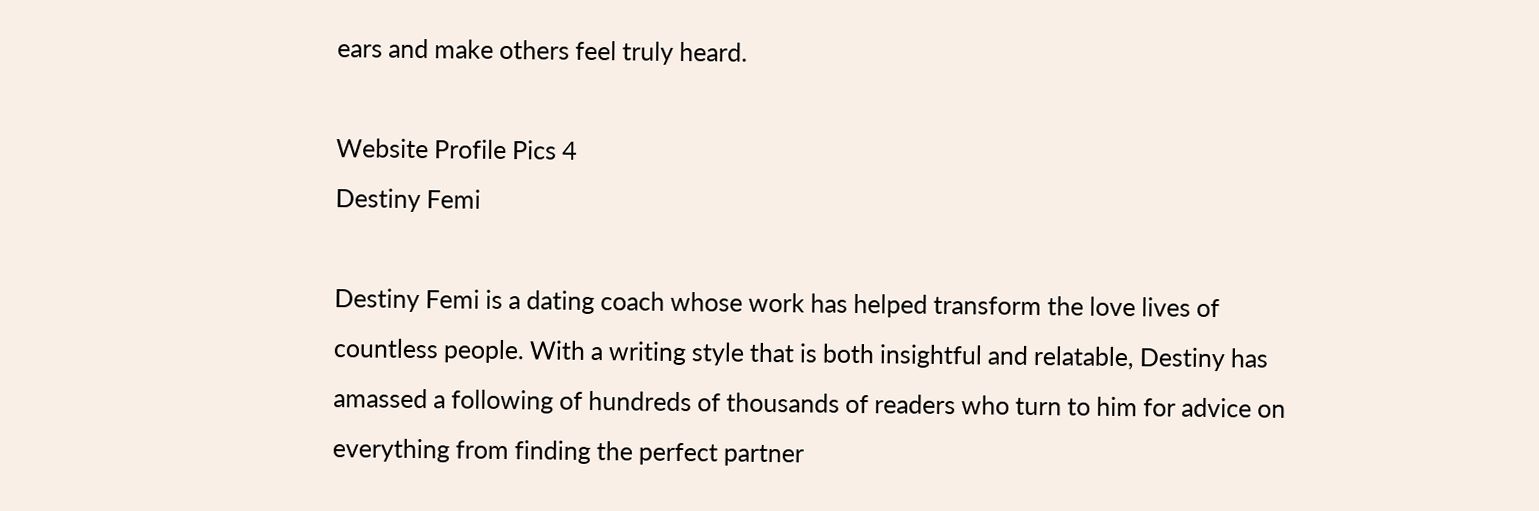ears and make others feel truly heard.

Website Profile Pics 4
Destiny Femi

Destiny Femi is a dating coach whose work has helped transform the love lives of countless people. With a writing style that is both insightful and relatable, Destiny has amassed a following of hundreds of thousands of readers who turn to him for advice on everything from finding the perfect partner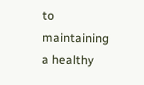to maintaining a healthy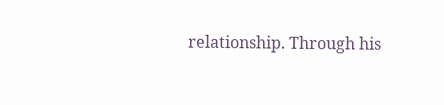relationship. Through his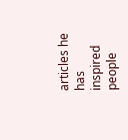articles he has inspired people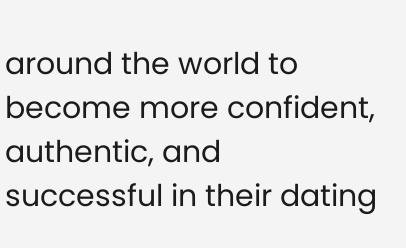around the world to become more confident, authentic, and successful in their dating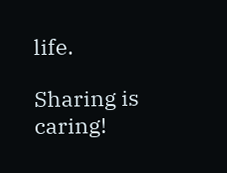life.

Sharing is caring!